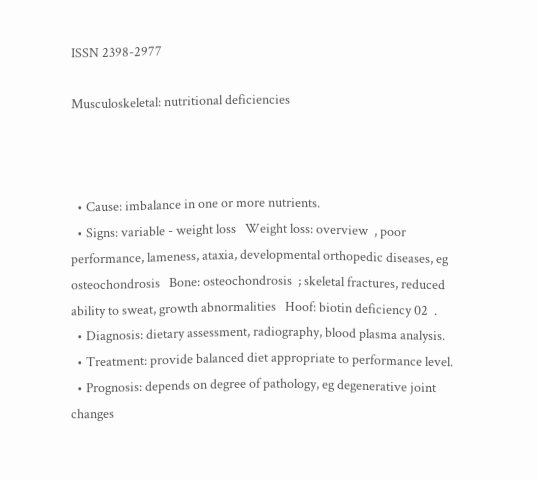ISSN 2398-2977

Musculoskeletal: nutritional deficiencies



  • Cause: imbalance in one or more nutrients.
  • Signs: variable - weight loss   Weight loss: overview  , poor performance, lameness, ataxia, developmental orthopedic diseases, eg osteochondrosis   Bone: osteochondrosis  ; skeletal fractures, reduced ability to sweat, growth abnormalities   Hoof: biotin deficiency 02  .
  • Diagnosis: dietary assessment, radiography, blood plasma analysis.
  • Treatment: provide balanced diet appropriate to performance level.
  • Prognosis: depends on degree of pathology, eg degenerative joint changes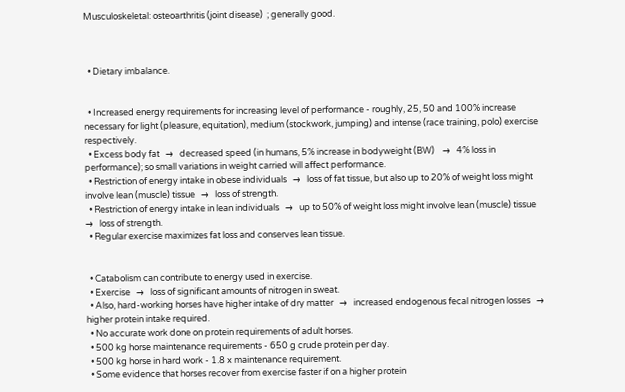Musculoskeletal: osteoarthritis (joint disease)  ; generally good.



  • Dietary imbalance.


  • Increased energy requirements for increasing level of performance - roughly, 25, 50 and 100% increase necessary for light (pleasure, equitation), medium (stockwork, jumping) and intense (race training, polo) exercise respectively.
  • Excess body fat   →   decreased speed (in humans, 5% increase in bodyweight (BW)    →   4% loss in performance); so small variations in weight carried will affect performance.
  • Restriction of energy intake in obese individuals   →   loss of fat tissue, but also up to 20% of weight loss might involve lean (muscle) tissue   →   loss of strength.
  • Restriction of energy intake in lean individuals   →   up to 50% of weight loss might involve lean (muscle) tissue   →   loss of strength.
  • Regular exercise maximizes fat loss and conserves lean tissue.


  • Catabolism can contribute to energy used in exercise.
  • Exercise   →   loss of significant amounts of nitrogen in sweat.
  • Also, hard-working horses have higher intake of dry matter   →   increased endogenous fecal nitrogen losses   →   higher protein intake required.
  • No accurate work done on protein requirements of adult horses.
  • 500 kg horse maintenance requirements - 650 g crude protein per day.
  • 500 kg horse in hard work - 1.8 x maintenance requirement.
  • Some evidence that horses recover from exercise faster if on a higher protein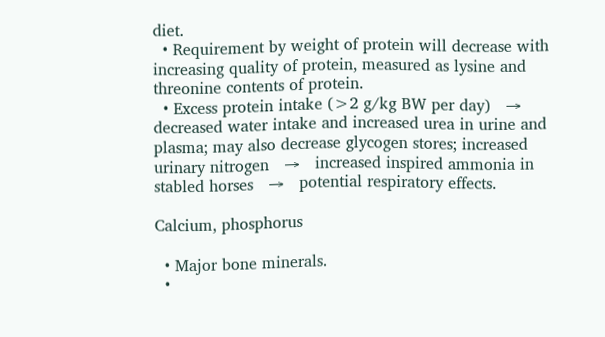diet.
  • Requirement by weight of protein will decrease with increasing quality of protein, measured as lysine and threonine contents of protein.
  • Excess protein intake (>2 g/kg BW per day)   →   decreased water intake and increased urea in urine and plasma; may also decrease glycogen stores; increased urinary nitrogen   →   increased inspired ammonia in stabled horses   →   potential respiratory effects.

Calcium, phosphorus

  • Major bone minerals.
  •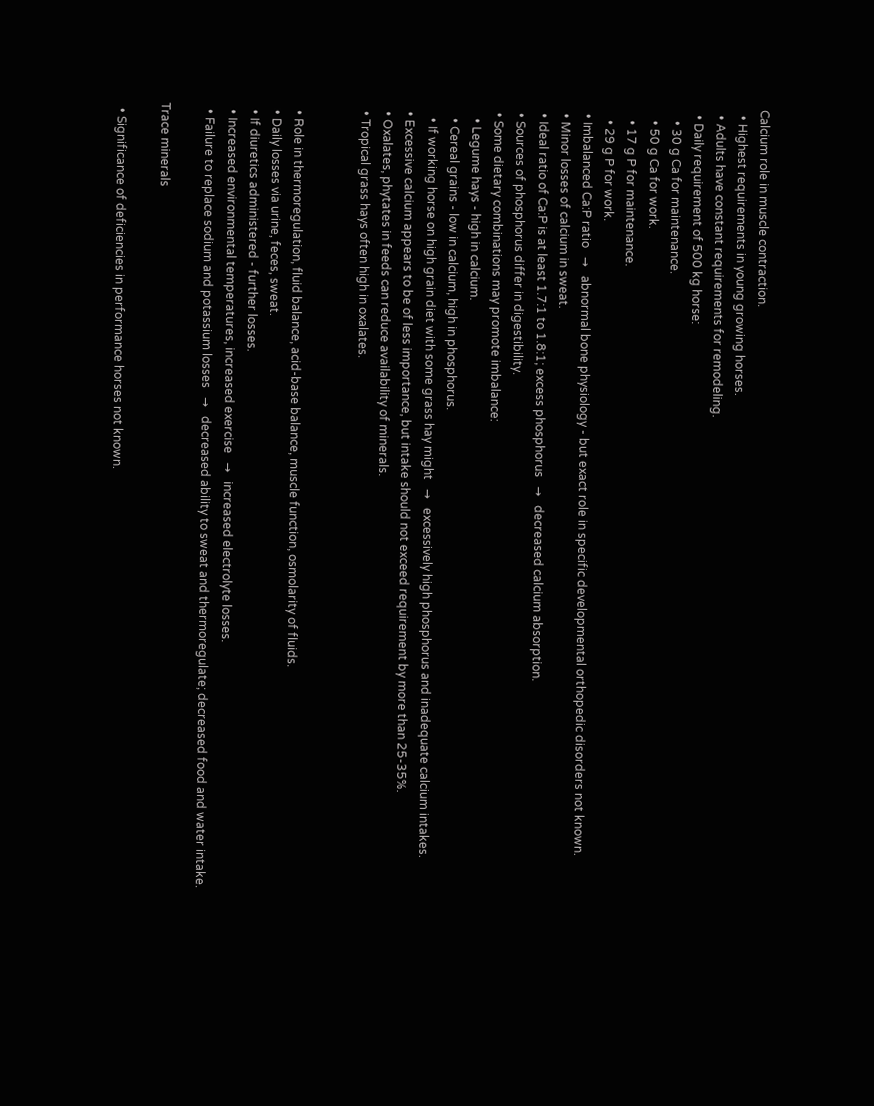Calcium role in muscle contraction.
  • Highest requirements in young growing horses.
  • Adults have constant requirements for remodeling.
  • Daily requirement of 500 kg horse:
    • 30 g Ca for maintenance.
    • 50 g Ca for work.
    • 17 g P for maintenance.
    • 29 g P for work.
  • Imbalanced Ca:P ratio   →   abnormal bone physiology - but exact role in specific developmental orthopedic disorders not known.
  • Minor losses of calcium in sweat.
  • Ideal ratio of Ca:P is at least 1.7:1 to 1.8:1; excess phosphorus   →   decreased calcium absorption.
  • Sources of phosphorus differ in digestibility.
  • Some dietary combinations may promote imbalance:
    • Legume hays - high in calcium.
    • Cereal grains - low in calcium, high in phosphorus.
    • If working horse on high grain diet with some grass hay might   →   excessively high phosphorus and inadequate calcium intakes.
  • Excessive calcium appears to be of less importance, but intake should not exceed requirement by more than 25-35%.
  • Oxalates, phytates in feeds can reduce availability of minerals.
  • Tropical grass hays often high in oxalates.


  • Role in thermoregulation, fluid balance, acid-base balance, muscle function, osmolarity of fluids.
  • Daily losses via urine, feces, sweat.
  • If diuretics administered - further losses.
  • Increased environmental temperatures, increased exercise   →   increased electrolyte losses.
  • Failure to replace sodium and potassium losses   →   decreased ability to sweat and thermoregulate; decreased food and water intake.

Trace minerals

  • Significance of deficiencies in performance horses not known.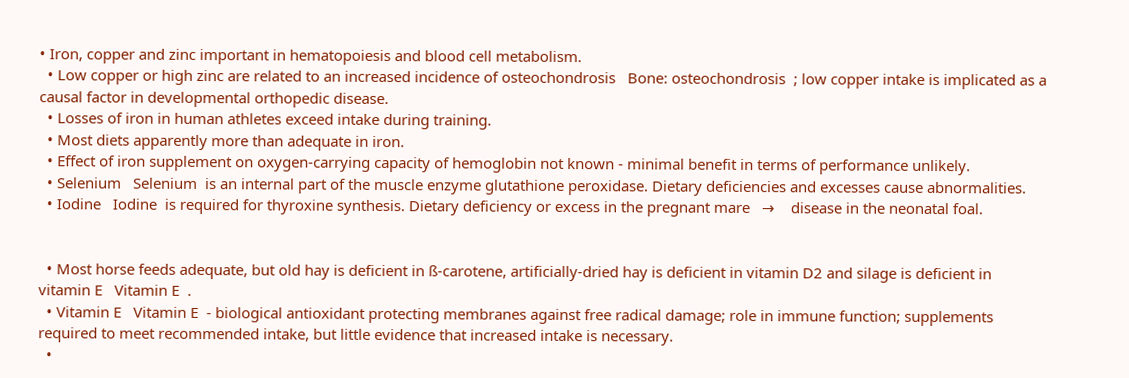• Iron, copper and zinc important in hematopoiesis and blood cell metabolism.
  • Low copper or high zinc are related to an increased incidence of osteochondrosis   Bone: osteochondrosis  ; low copper intake is implicated as a causal factor in developmental orthopedic disease.
  • Losses of iron in human athletes exceed intake during training.
  • Most diets apparently more than adequate in iron.
  • Effect of iron supplement on oxygen-carrying capacity of hemoglobin not known - minimal benefit in terms of performance unlikely.
  • Selenium   Selenium  is an internal part of the muscle enzyme glutathione peroxidase. Dietary deficiencies and excesses cause abnormalities.
  • Iodine   Iodine  is required for thyroxine synthesis. Dietary deficiency or excess in the pregnant mare   →    disease in the neonatal foal.


  • Most horse feeds adequate, but old hay is deficient in ß-carotene, artificially-dried hay is deficient in vitamin D2 and silage is deficient in vitamin E   Vitamin E  .
  • Vitamin E   Vitamin E  - biological antioxidant protecting membranes against free radical damage; role in immune function; supplements required to meet recommended intake, but little evidence that increased intake is necessary.
  •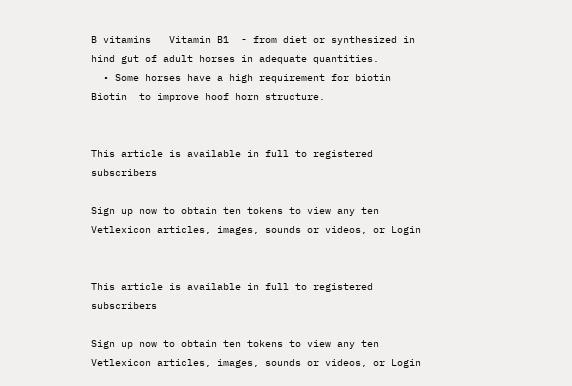B vitamins   Vitamin B1  - from diet or synthesized in hind gut of adult horses in adequate quantities.
  • Some horses have a high requirement for biotin   Biotin  to improve hoof horn structure.


This article is available in full to registered subscribers

Sign up now to obtain ten tokens to view any ten Vetlexicon articles, images, sounds or videos, or Login


This article is available in full to registered subscribers

Sign up now to obtain ten tokens to view any ten Vetlexicon articles, images, sounds or videos, or Login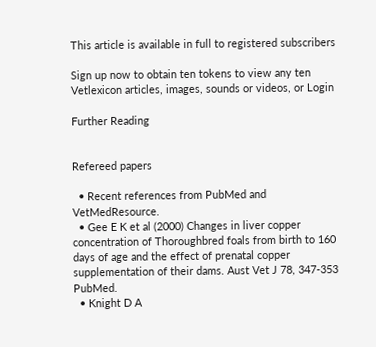This article is available in full to registered subscribers

Sign up now to obtain ten tokens to view any ten Vetlexicon articles, images, sounds or videos, or Login

Further Reading


Refereed papers

  • Recent references from PubMed and VetMedResource.
  • Gee E K et al (2000) Changes in liver copper concentration of Thoroughbred foals from birth to 160 days of age and the effect of prenatal copper supplementation of their dams. Aust Vet J 78, 347-353 PubMed.
  • Knight D A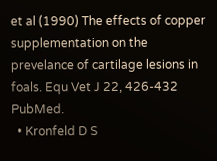et al (1990) The effects of copper supplementation on the prevelance of cartilage lesions in foals. Equ Vet J 22, 426-432 PubMed.
  • Kronfeld D S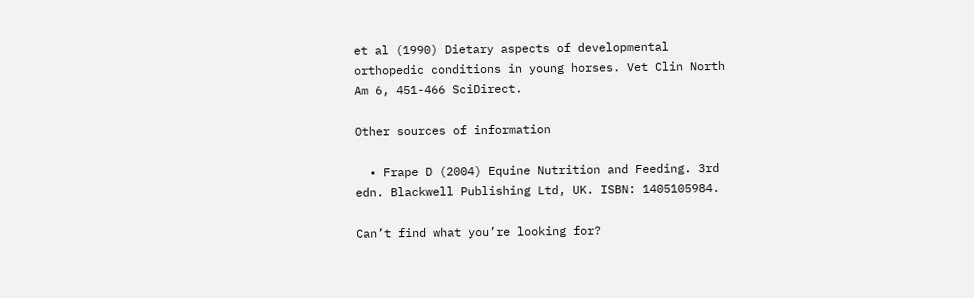et al (1990) Dietary aspects of developmental orthopedic conditions in young horses. Vet Clin North Am 6, 451-466 SciDirect.

Other sources of information

  • Frape D (2004) Equine Nutrition and Feeding. 3rd edn. Blackwell Publishing Ltd, UK. ISBN: 1405105984.

Can’t find what you’re looking for?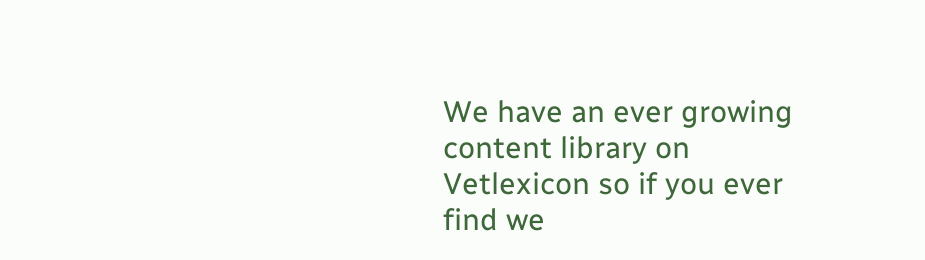We have an ever growing content library on Vetlexicon so if you ever find we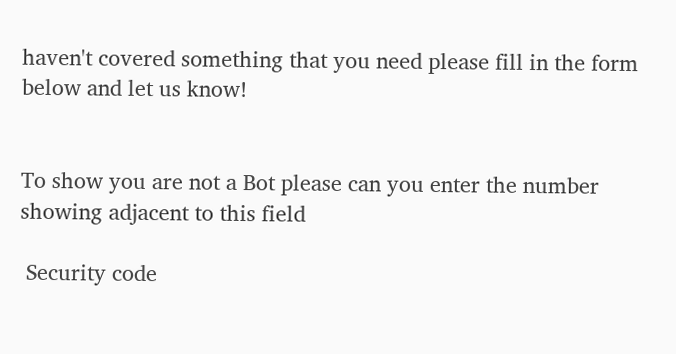haven't covered something that you need please fill in the form below and let us know!


To show you are not a Bot please can you enter the number showing adjacent to this field

 Security code